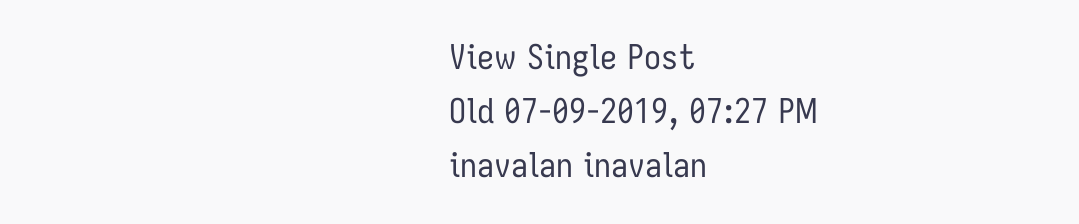View Single Post
Old 07-09-2019, 07:27 PM
inavalan inavalan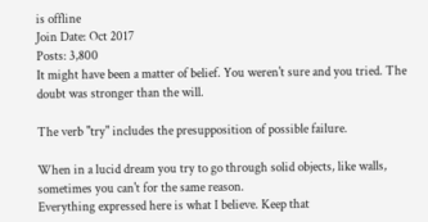is offline
Join Date: Oct 2017
Posts: 3,800
It might have been a matter of belief. You weren't sure and you tried. The doubt was stronger than the will.

The verb "try" includes the presupposition of possible failure.

When in a lucid dream you try to go through solid objects, like walls, sometimes you can't for the same reason.
Everything expressed here is what I believe. Keep that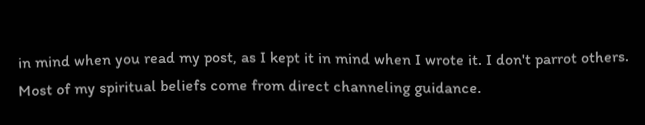in mind when you read my post, as I kept it in mind when I wrote it. I don't parrot others. Most of my spiritual beliefs come from direct channeling guidance.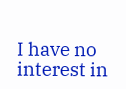I have no interest in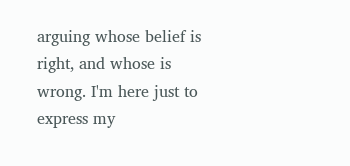arguing whose belief is right, and whose is wrong. I'm here just to express my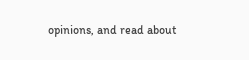opinions, and read about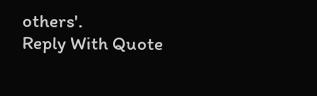others'.
Reply With Quote